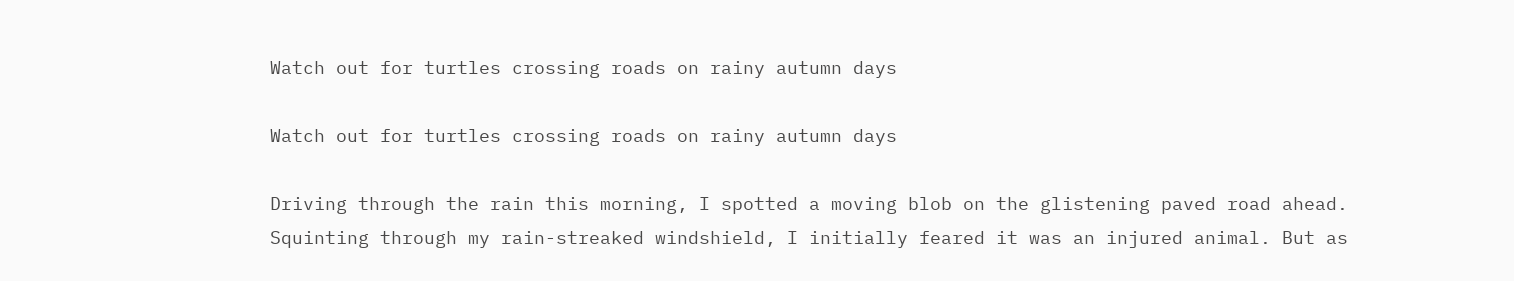Watch out for turtles crossing roads on rainy autumn days

Watch out for turtles crossing roads on rainy autumn days

Driving through the rain this morning, I spotted a moving blob on the glistening paved road ahead. Squinting through my rain-streaked windshield, I initially feared it was an injured animal. But as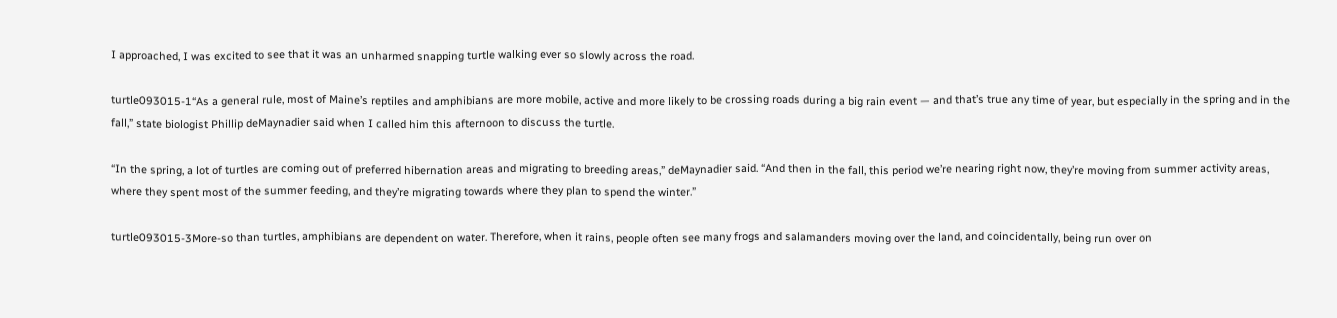I approached, I was excited to see that it was an unharmed snapping turtle walking ever so slowly across the road.

turtle093015-1“As a general rule, most of Maine’s reptiles and amphibians are more mobile, active and more likely to be crossing roads during a big rain event — and that’s true any time of year, but especially in the spring and in the fall,” state biologist Phillip deMaynadier said when I called him this afternoon to discuss the turtle.

“In the spring, a lot of turtles are coming out of preferred hibernation areas and migrating to breeding areas,” deMaynadier said. “And then in the fall, this period we’re nearing right now, they’re moving from summer activity areas, where they spent most of the summer feeding, and they’re migrating towards where they plan to spend the winter.”

turtle093015-3More-so than turtles, amphibians are dependent on water. Therefore, when it rains, people often see many frogs and salamanders moving over the land, and coincidentally, being run over on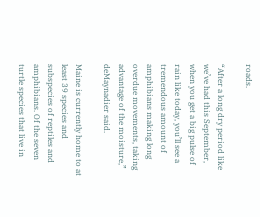roads.

“After a long dry period like we’ve had this September, when you get a big pulse of rain like today, you’ll see a tremendous amount of amphibians making long overdue movements, taking advantage of the moisture,” deMaynadier said.

Maine is currently home to at least 39 species and subspecies of reptiles and amphibians. Of the seven turtle species that live in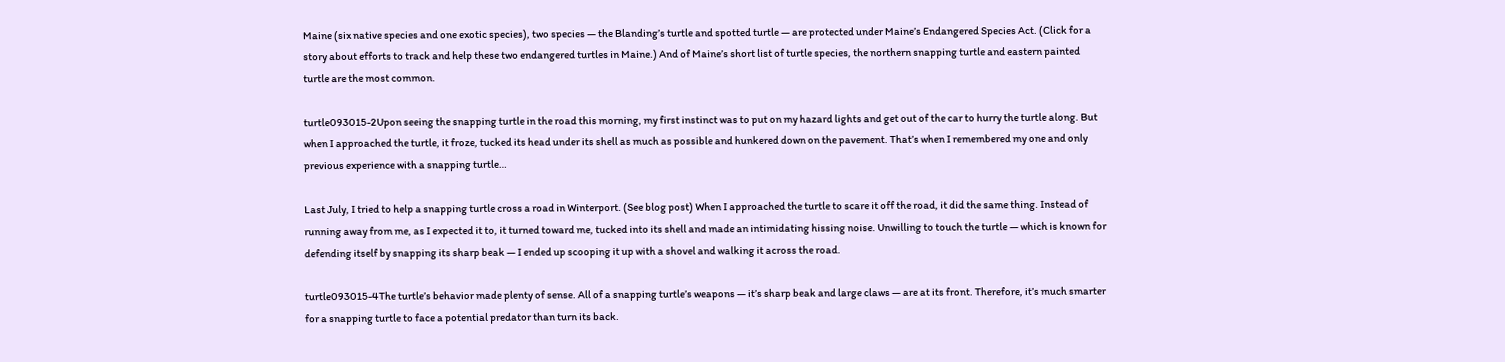Maine (six native species and one exotic species), two species — the Blanding’s turtle and spotted turtle — are protected under Maine’s Endangered Species Act. (Click for a story about efforts to track and help these two endangered turtles in Maine.) And of Maine’s short list of turtle species, the northern snapping turtle and eastern painted turtle are the most common.

turtle093015-2Upon seeing the snapping turtle in the road this morning, my first instinct was to put on my hazard lights and get out of the car to hurry the turtle along. But when I approached the turtle, it froze, tucked its head under its shell as much as possible and hunkered down on the pavement. That’s when I remembered my one and only previous experience with a snapping turtle…

Last July, I tried to help a snapping turtle cross a road in Winterport. (See blog post) When I approached the turtle to scare it off the road, it did the same thing. Instead of running away from me, as I expected it to, it turned toward me, tucked into its shell and made an intimidating hissing noise. Unwilling to touch the turtle — which is known for defending itself by snapping its sharp beak — I ended up scooping it up with a shovel and walking it across the road.

turtle093015-4The turtle’s behavior made plenty of sense. All of a snapping turtle’s weapons — it’s sharp beak and large claws — are at its front. Therefore, it’s much smarter for a snapping turtle to face a potential predator than turn its back.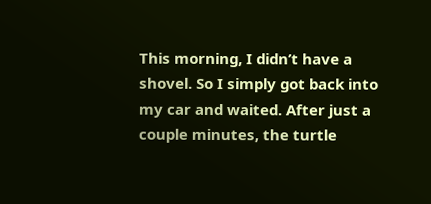This morning, I didn’t have a shovel. So I simply got back into my car and waited. After just a couple minutes, the turtle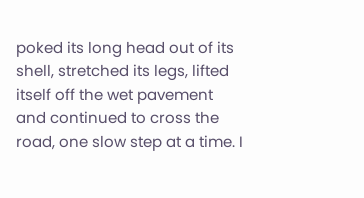poked its long head out of its shell, stretched its legs, lifted itself off the wet pavement and continued to cross the road, one slow step at a time. I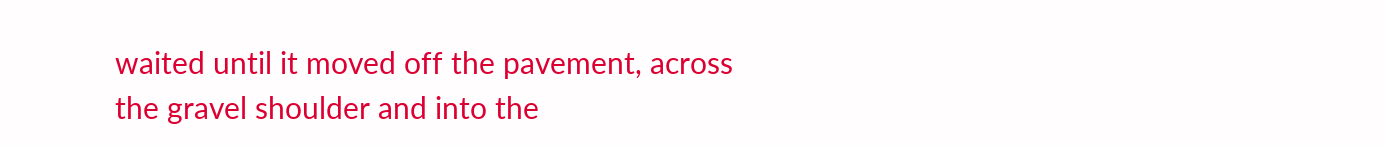waited until it moved off the pavement, across the gravel shoulder and into the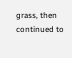grass, then continued to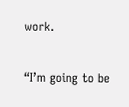work.

“I’m going to be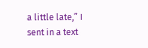a little late,” I sent in a text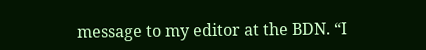message to my editor at the BDN. “I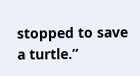stopped to save a turtle.”